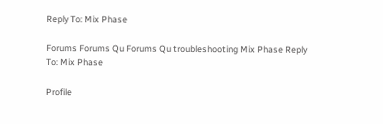Reply To: Mix Phase

Forums Forums Qu Forums Qu troubleshooting Mix Phase Reply To: Mix Phase

Profile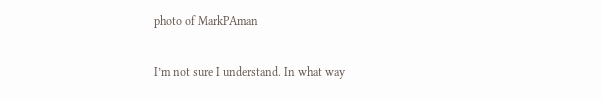photo of MarkPAman

I’m not sure I understand. In what way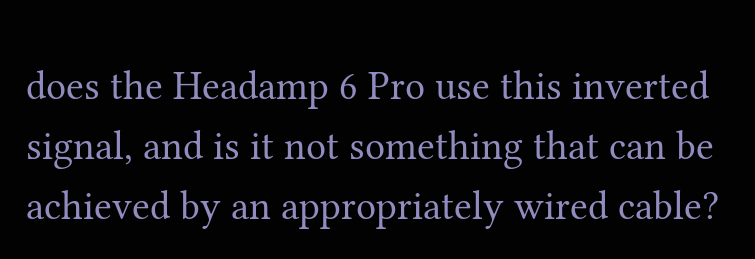does the Headamp 6 Pro use this inverted signal, and is it not something that can be achieved by an appropriately wired cable?